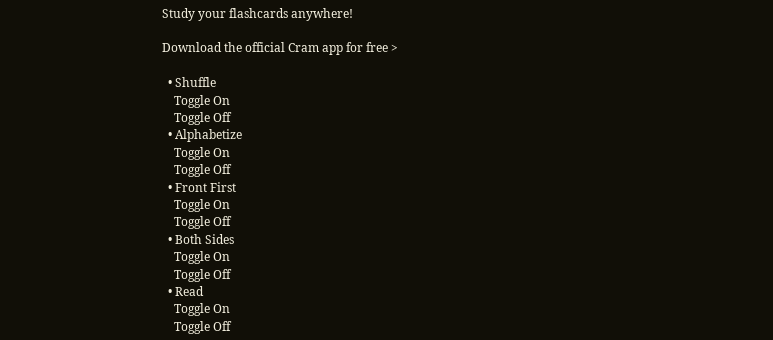Study your flashcards anywhere!

Download the official Cram app for free >

  • Shuffle
    Toggle On
    Toggle Off
  • Alphabetize
    Toggle On
    Toggle Off
  • Front First
    Toggle On
    Toggle Off
  • Both Sides
    Toggle On
    Toggle Off
  • Read
    Toggle On
    Toggle Off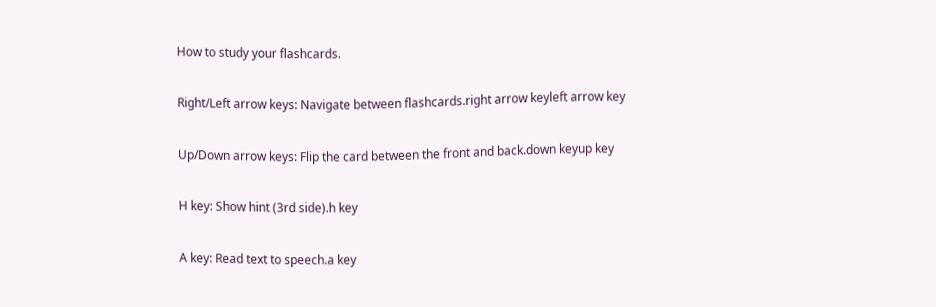How to study your flashcards.

Right/Left arrow keys: Navigate between flashcards.right arrow keyleft arrow key

Up/Down arrow keys: Flip the card between the front and back.down keyup key

H key: Show hint (3rd side).h key

A key: Read text to speech.a key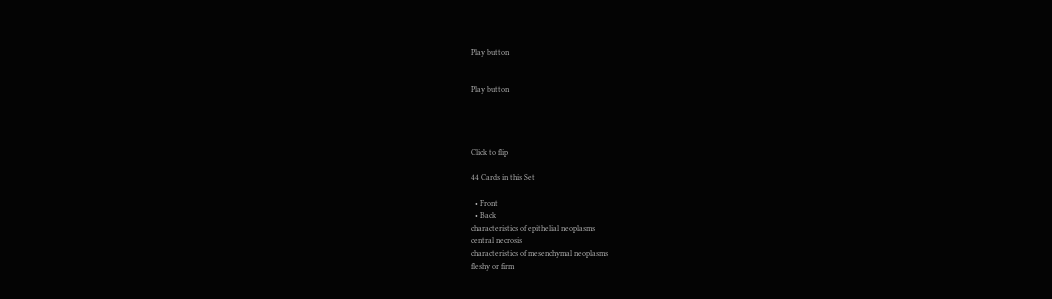Play button


Play button




Click to flip

44 Cards in this Set

  • Front
  • Back
characteristics of epithelial neoplasms
central necrosis
characteristics of mesenchymal neoplasms
fleshy or firm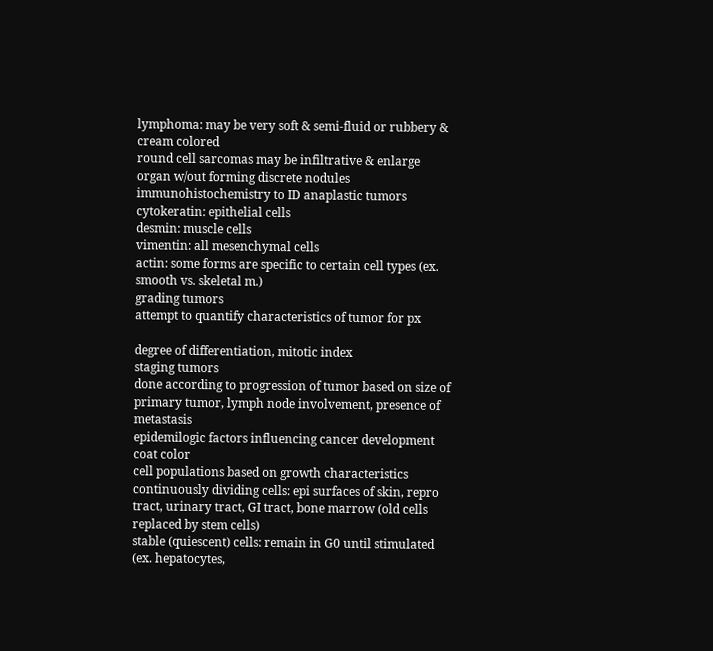lymphoma: may be very soft & semi-fluid or rubbery & cream colored
round cell sarcomas may be infiltrative & enlarge organ w/out forming discrete nodules
immunohistochemistry to ID anaplastic tumors
cytokeratin: epithelial cells
desmin: muscle cells
vimentin: all mesenchymal cells
actin: some forms are specific to certain cell types (ex. smooth vs. skeletal m.)
grading tumors
attempt to quantify characteristics of tumor for px

degree of differentiation, mitotic index
staging tumors
done according to progression of tumor based on size of primary tumor, lymph node involvement, presence of metastasis
epidemilogic factors influencing cancer development
coat color
cell populations based on growth characteristics
continuously dividing cells: epi surfaces of skin, repro tract, urinary tract, GI tract, bone marrow (old cells replaced by stem cells)
stable (quiescent) cells: remain in G0 until stimulated (ex. hepatocytes,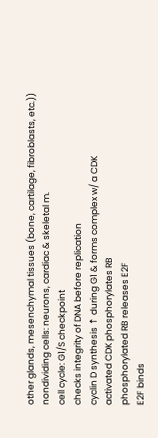other glands, mesenchymal tissues (bone, cartilage, fibroblasts, etc.))
nondividing cells: neurons, cardiac & skeletal m.
cell cycle: G1/S checkpoint
checks integrity of DNA before replication
cyclin D synthesis ↑ during G1 & forms complex w/ a CDK
activated CDK phosphorylates RB
phosphorylated RB releases E2F
E2F binds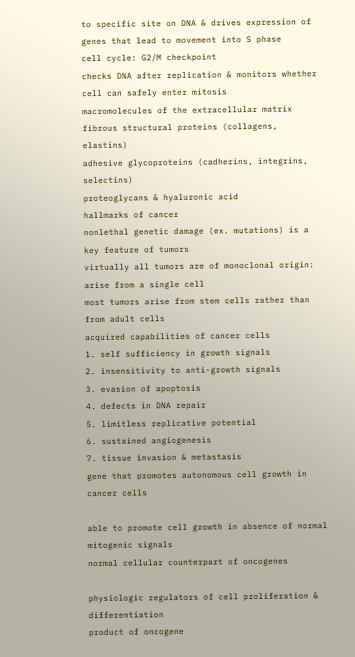to specific site on DNA & drives expression of genes that lead to movement into S phase
cell cycle: G2/M checkpoint
checks DNA after replication & monitors whether cell can safely enter mitosis
macromolecules of the extracellular matrix
fibrous structural proteins (collagens, elastins)
adhesive glycoproteins (cadherins, integrins, selectins)
proteoglycans & hyaluronic acid
hallmarks of cancer
nonlethal genetic damage (ex. mutations) is a key feature of tumors
virtually all tumors are of monoclonal origin: arise from a single cell
most tumors arise from stem cells rather than from adult cells
acquired capabilities of cancer cells
1. self sufficiency in growth signals
2. insensitivity to anti-growth signals
3. evasion of apoptosis
4. defects in DNA repair
5. limitless replicative potential
6. sustained angiogenesis
7. tissue invasion & metastasis
gene that promotes autonomous cell growth in cancer cells

able to promote cell growth in absence of normal mitogenic signals
normal cellular counterpart of oncogenes

physiologic regulators of cell proliferation & differentiation
product of oncogene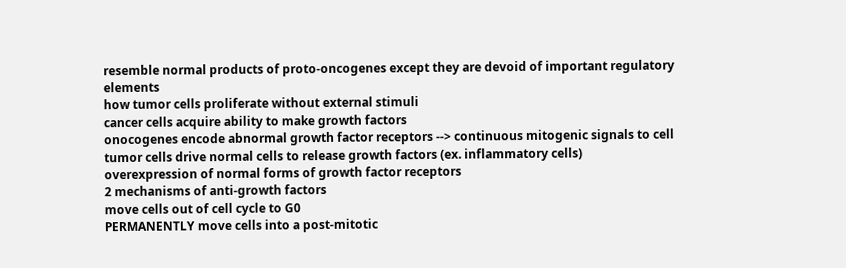resemble normal products of proto-oncogenes except they are devoid of important regulatory elements
how tumor cells proliferate without external stimuli
cancer cells acquire ability to make growth factors
onocogenes encode abnormal growth factor receptors --> continuous mitogenic signals to cell
tumor cells drive normal cells to release growth factors (ex. inflammatory cells)
overexpression of normal forms of growth factor receptors
2 mechanisms of anti-growth factors
move cells out of cell cycle to G0
PERMANENTLY move cells into a post-mitotic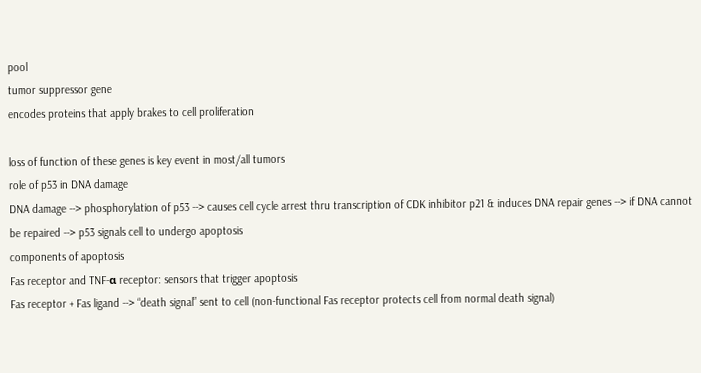pool
tumor suppressor gene
encodes proteins that apply brakes to cell proliferation

loss of function of these genes is key event in most/all tumors
role of p53 in DNA damage
DNA damage --> phosphorylation of p53 --> causes cell cycle arrest thru transcription of CDK inhibitor p21 & induces DNA repair genes --> if DNA cannot be repaired --> p53 signals cell to undergo apoptosis
components of apoptosis
Fas receptor and TNF-α receptor: sensors that trigger apoptosis
Fas receptor + Fas ligand --> “death signal” sent to cell (non-functional Fas receptor protects cell from normal death signal)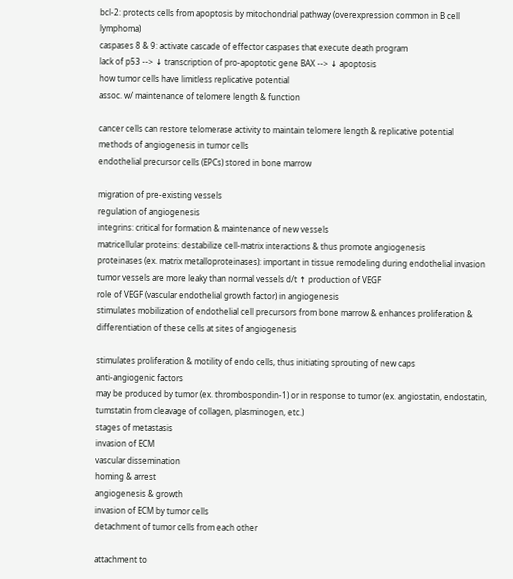bcl-2: protects cells from apoptosis by mitochondrial pathway (overexpression common in B cell lymphoma)
caspases 8 & 9: activate cascade of effector caspases that execute death program
lack of p53 --> ↓ transcription of pro-apoptotic gene BAX --> ↓ apoptosis
how tumor cells have limitless replicative potential
assoc. w/ maintenance of telomere length & function

cancer cells can restore telomerase activity to maintain telomere length & replicative potential
methods of angiogenesis in tumor cells
endothelial precursor cells (EPCs) stored in bone marrow

migration of pre-existing vessels
regulation of angiogenesis
integrins: critical for formation & maintenance of new vessels
matricellular proteins: destabilize cell-matrix interactions & thus promote angiogenesis
proteinases (ex. matrix metalloproteinases): important in tissue remodeling during endothelial invasion
tumor vessels are more leaky than normal vessels d/t ↑ production of VEGF
role of VEGF (vascular endothelial growth factor) in angiogenesis
stimulates mobilization of endothelial cell precursors from bone marrow & enhances proliferation & differentiation of these cells at sites of angiogenesis

stimulates proliferation & motility of endo cells, thus initiating sprouting of new caps
anti-angiogenic factors
may be produced by tumor (ex. thrombospondin-1) or in response to tumor (ex. angiostatin, endostatin, tumstatin from cleavage of collagen, plasminogen, etc.)
stages of metastasis
invasion of ECM
vascular dissemination
homing & arrest
angiogenesis & growth
invasion of ECM by tumor cells
detachment of tumor cells from each other

attachment to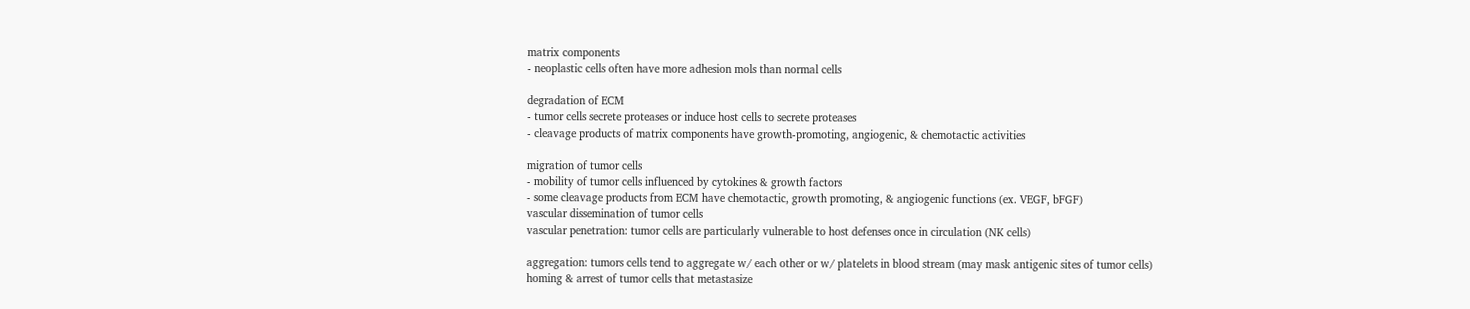matrix components
- neoplastic cells often have more adhesion mols than normal cells

degradation of ECM
- tumor cells secrete proteases or induce host cells to secrete proteases
- cleavage products of matrix components have growth-promoting, angiogenic, & chemotactic activities

migration of tumor cells
- mobility of tumor cells influenced by cytokines & growth factors
- some cleavage products from ECM have chemotactic, growth promoting, & angiogenic functions (ex. VEGF, bFGF)
vascular dissemination of tumor cells
vascular penetration: tumor cells are particularly vulnerable to host defenses once in circulation (NK cells)

aggregation: tumors cells tend to aggregate w/ each other or w/ platelets in blood stream (may mask antigenic sites of tumor cells)
homing & arrest of tumor cells that metastasize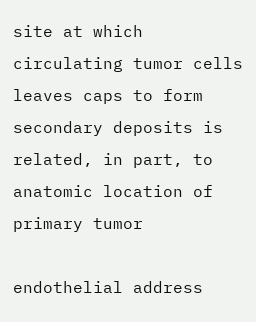site at which circulating tumor cells leaves caps to form secondary deposits is related, in part, to anatomic location of primary tumor

endothelial address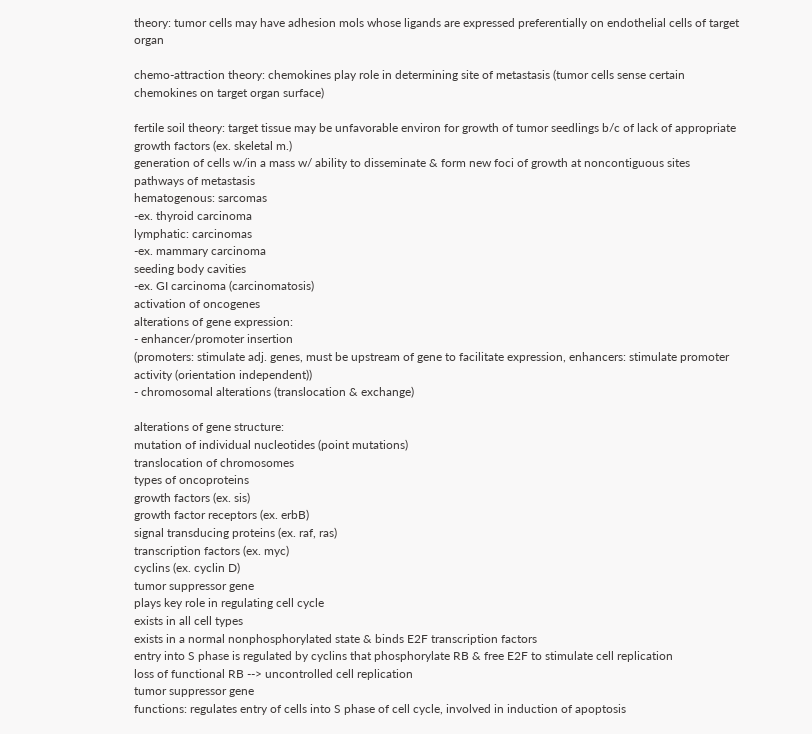theory: tumor cells may have adhesion mols whose ligands are expressed preferentially on endothelial cells of target organ

chemo-attraction theory: chemokines play role in determining site of metastasis (tumor cells sense certain chemokines on target organ surface)

fertile soil theory: target tissue may be unfavorable environ for growth of tumor seedlings b/c of lack of appropriate growth factors (ex. skeletal m.)
generation of cells w/in a mass w/ ability to disseminate & form new foci of growth at noncontiguous sites
pathways of metastasis
hematogenous: sarcomas
-ex. thyroid carcinoma
lymphatic: carcinomas
-ex. mammary carcinoma
seeding body cavities
-ex. GI carcinoma (carcinomatosis)
activation of oncogenes
alterations of gene expression:
- enhancer/promoter insertion
(promoters: stimulate adj. genes, must be upstream of gene to facilitate expression, enhancers: stimulate promoter activity (orientation independent))
- chromosomal alterations (translocation & exchange)

alterations of gene structure:
mutation of individual nucleotides (point mutations)
translocation of chromosomes
types of oncoproteins
growth factors (ex. sis)
growth factor receptors (ex. erbB)
signal transducing proteins (ex. raf, ras)
transcription factors (ex. myc)
cyclins (ex. cyclin D)
tumor suppressor gene
plays key role in regulating cell cycle
exists in all cell types
exists in a normal nonphosphorylated state & binds E2F transcription factors
entry into S phase is regulated by cyclins that phosphorylate RB & free E2F to stimulate cell replication
loss of functional RB --> uncontrolled cell replication
tumor suppressor gene
functions: regulates entry of cells into S phase of cell cycle, involved in induction of apoptosis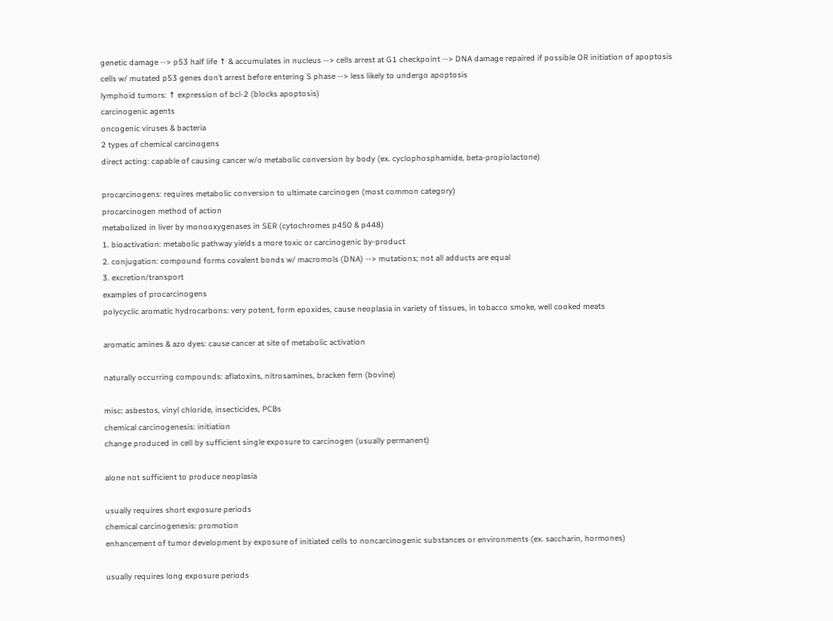genetic damage --> p53 half life ↑ & accumulates in nucleus --> cells arrest at G1 checkpoint --> DNA damage repaired if possible OR initiation of apoptosis
cells w/ mutated p53 genes don’t arrest before entering S phase --> less likely to undergo apoptosis
lymphoid tumors: ↑ expression of bcl-2 (blocks apoptosis)
carcinogenic agents
oncogenic viruses & bacteria
2 types of chemical carcinogens
direct acting: capable of causing cancer w/o metabolic conversion by body (ex. cyclophosphamide, beta-propiolactone)

procarcinogens: requires metabolic conversion to ultimate carcinogen (most common category)
procarcinogen method of action
metabolized in liver by monooxygenases in SER (cytochromes p450 & p448)
1. bioactivation: metabolic pathway yields a more toxic or carcinogenic by-product
2. conjugation: compound forms covalent bonds w/ macromols (DNA) --> mutations; not all adducts are equal
3. excretion/transport
examples of procarcinogens
polycyclic aromatic hydrocarbons: very potent, form epoxides, cause neoplasia in variety of tissues, in tobacco smoke, well cooked meats

aromatic amines & azo dyes: cause cancer at site of metabolic activation

naturally occurring compounds: aflatoxins, nitrosamines, bracken fern (bovine)

misc: asbestos, vinyl chloride, insecticides, PCBs
chemical carcinogenesis: initiation
change produced in cell by sufficient single exposure to carcinogen (usually permanent)

alone not sufficient to produce neoplasia

usually requires short exposure periods
chemical carcinogenesis: promotion
enhancement of tumor development by exposure of initiated cells to noncarcinogenic substances or environments (ex. saccharin, hormones)

usually requires long exposure periods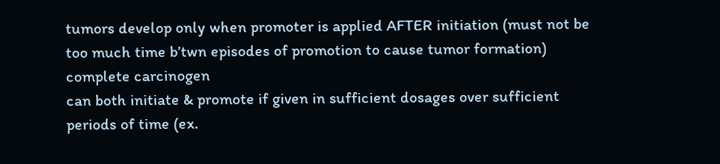tumors develop only when promoter is applied AFTER initiation (must not be too much time b’twn episodes of promotion to cause tumor formation)
complete carcinogen
can both initiate & promote if given in sufficient dosages over sufficient periods of time (ex.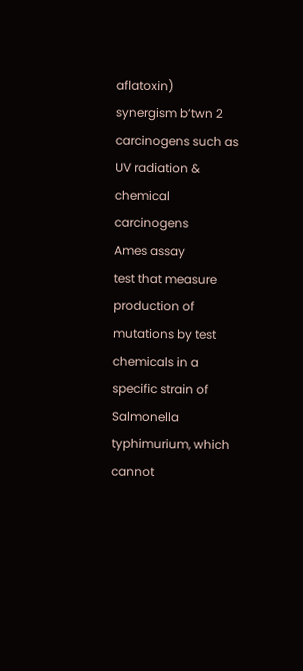aflatoxin)
synergism b’twn 2 carcinogens such as UV radiation & chemical carcinogens
Ames assay
test that measure production of mutations by test chemicals in a specific strain of Salmonella typhimurium, which cannot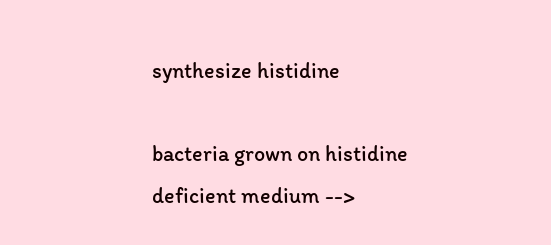synthesize histidine

bacteria grown on histidine deficient medium -->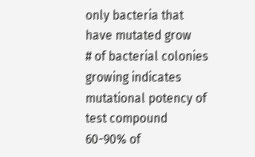only bacteria that have mutated grow
# of bacterial colonies growing indicates mutational potency of test compound
60-90% of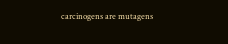carcinogens are mutagens